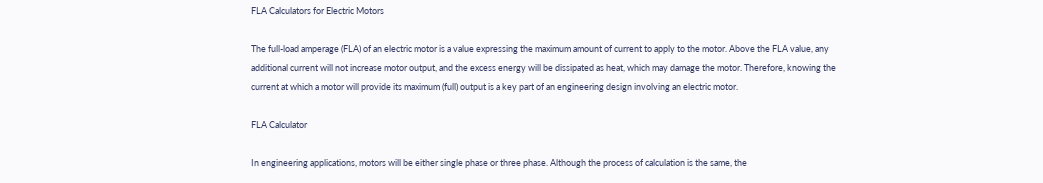FLA Calculators for Electric Motors

The full-load amperage (FLA) of an electric motor is a value expressing the maximum amount of current to apply to the motor. Above the FLA value, any additional current will not increase motor output, and the excess energy will be dissipated as heat, which may damage the motor. Therefore, knowing the current at which a motor will provide its maximum (full) output is a key part of an engineering design involving an electric motor.

FLA Calculator

In engineering applications, motors will be either single phase or three phase. Although the process of calculation is the same, the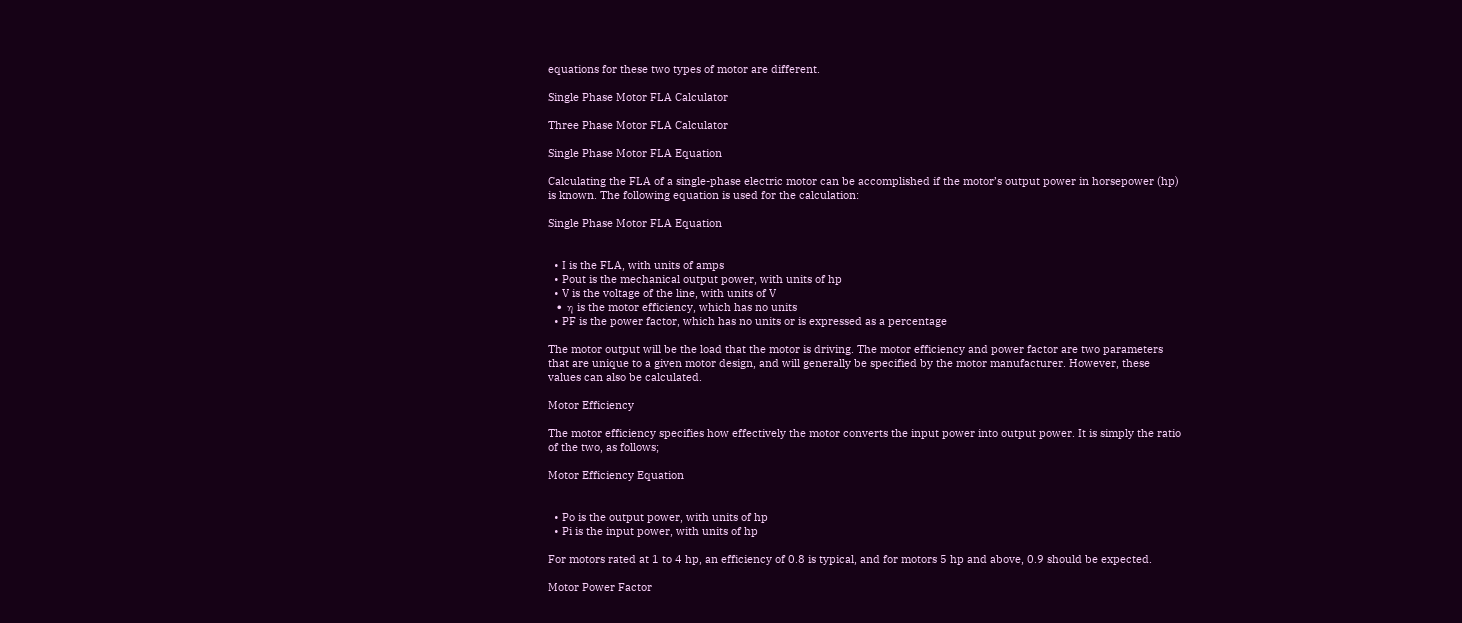equations for these two types of motor are different.

Single Phase Motor FLA Calculator

Three Phase Motor FLA Calculator

Single Phase Motor FLA Equation

Calculating the FLA of a single-phase electric motor can be accomplished if the motor’s output power in horsepower (hp) is known. The following equation is used for the calculation:

Single Phase Motor FLA Equation


  • I is the FLA, with units of amps
  • Pout is the mechanical output power, with units of hp
  • V is the voltage of the line, with units of V
  • η is the motor efficiency, which has no units
  • PF is the power factor, which has no units or is expressed as a percentage

The motor output will be the load that the motor is driving. The motor efficiency and power factor are two parameters that are unique to a given motor design, and will generally be specified by the motor manufacturer. However, these values can also be calculated.

Motor Efficiency

The motor efficiency specifies how effectively the motor converts the input power into output power. It is simply the ratio of the two, as follows;

Motor Efficiency Equation


  • Po is the output power, with units of hp
  • Pi is the input power, with units of hp

For motors rated at 1 to 4 hp, an efficiency of 0.8 is typical, and for motors 5 hp and above, 0.9 should be expected.

Motor Power Factor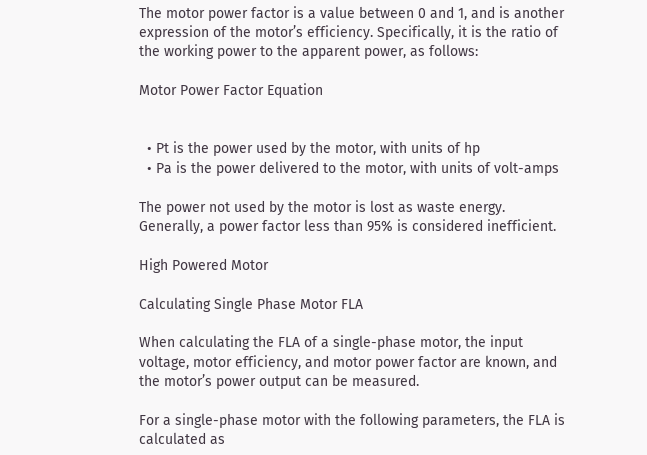The motor power factor is a value between 0 and 1, and is another expression of the motor’s efficiency. Specifically, it is the ratio of the working power to the apparent power, as follows:

Motor Power Factor Equation


  • Pt is the power used by the motor, with units of hp
  • Pa is the power delivered to the motor, with units of volt-amps

The power not used by the motor is lost as waste energy. Generally, a power factor less than 95% is considered inefficient.

High Powered Motor

Calculating Single Phase Motor FLA

When calculating the FLA of a single-phase motor, the input voltage, motor efficiency, and motor power factor are known, and the motor’s power output can be measured.

For a single-phase motor with the following parameters, the FLA is calculated as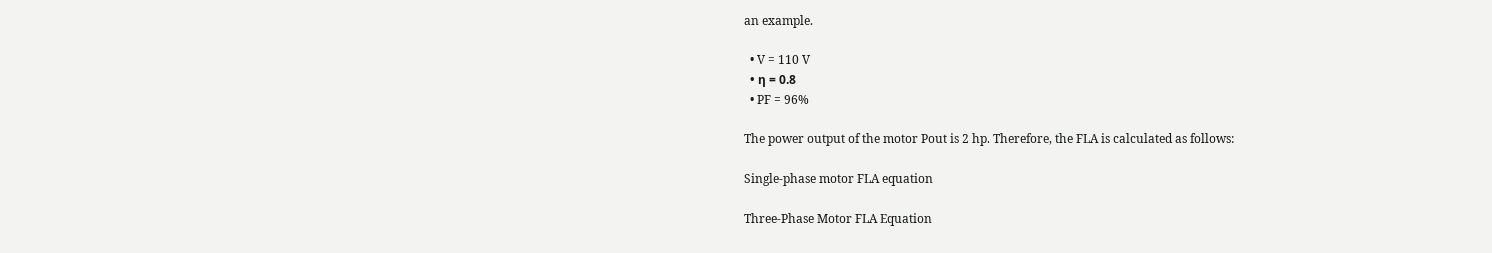an example.

  • V = 110 V
  • η = 0.8
  • PF = 96%

The power output of the motor Pout is 2 hp. Therefore, the FLA is calculated as follows:

Single-phase motor FLA equation

Three-Phase Motor FLA Equation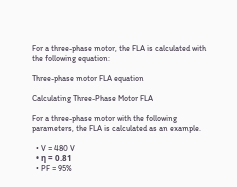For a three-phase motor, the FLA is calculated with the following equation:

Three-phase motor FLA equation

Calculating Three-Phase Motor FLA

For a three-phase motor with the following parameters, the FLA is calculated as an example.

  • V = 480 V
  • η = 0.81
  • PF = 95%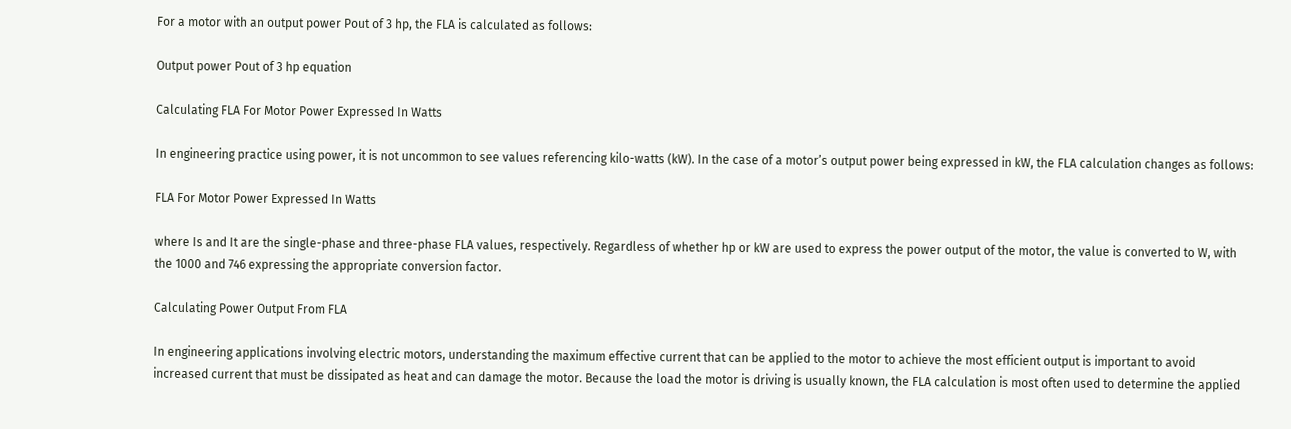For a motor with an output power Pout of 3 hp, the FLA is calculated as follows:

Output power Pout of 3 hp equation

Calculating FLA For Motor Power Expressed In Watts

In engineering practice using power, it is not uncommon to see values referencing kilo-watts (kW). In the case of a motor’s output power being expressed in kW, the FLA calculation changes as follows:

FLA For Motor Power Expressed In Watts

where Is and It are the single-phase and three-phase FLA values, respectively. Regardless of whether hp or kW are used to express the power output of the motor, the value is converted to W, with the 1000 and 746 expressing the appropriate conversion factor.

Calculating Power Output From FLA

In engineering applications involving electric motors, understanding the maximum effective current that can be applied to the motor to achieve the most efficient output is important to avoid increased current that must be dissipated as heat and can damage the motor. Because the load the motor is driving is usually known, the FLA calculation is most often used to determine the applied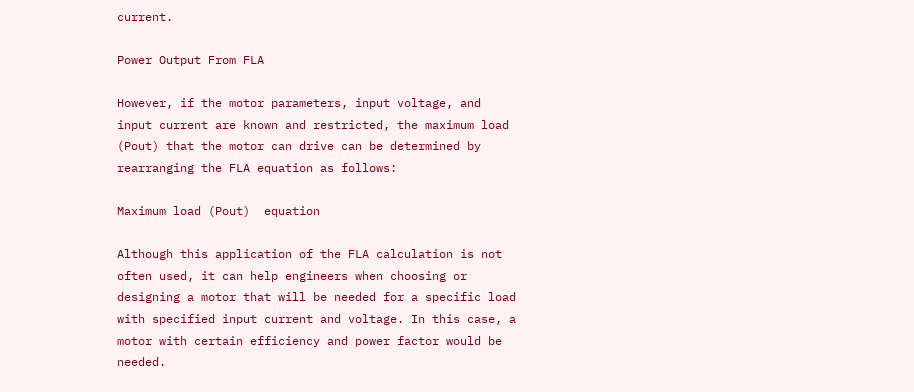current.

Power Output From FLA

However, if the motor parameters, input voltage, and input current are known and restricted, the maximum load (Pout) that the motor can drive can be determined by rearranging the FLA equation as follows:

Maximum load (Pout)  equation

Although this application of the FLA calculation is not often used, it can help engineers when choosing or designing a motor that will be needed for a specific load with specified input current and voltage. In this case, a motor with certain efficiency and power factor would be needed.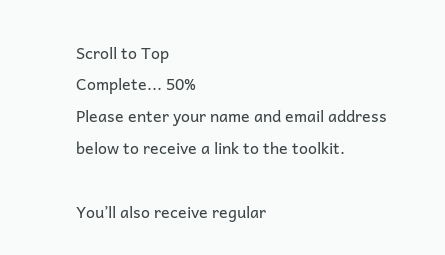Scroll to Top
Complete... 50%
Please enter your name and email address below to receive a link to the toolkit.

You’ll also receive regular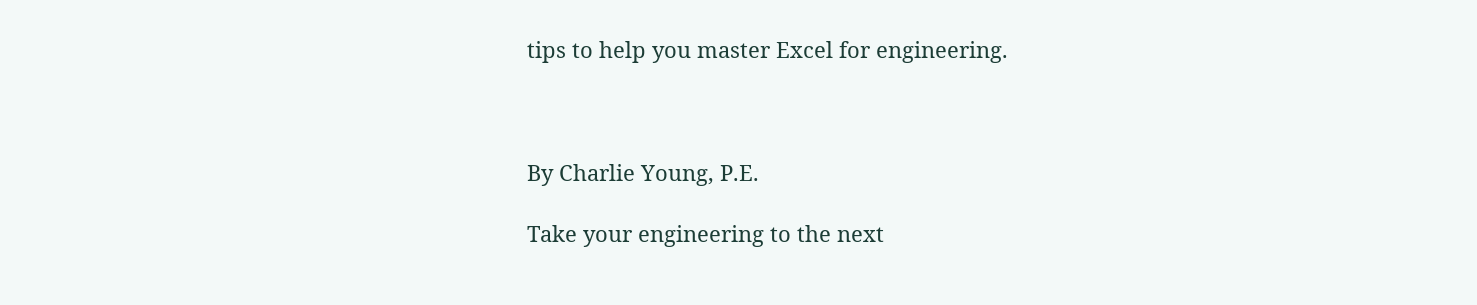tips to help you master Excel for engineering.



By Charlie Young, P.E.

Take your engineering to the next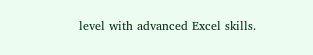level with advanced Excel skills.